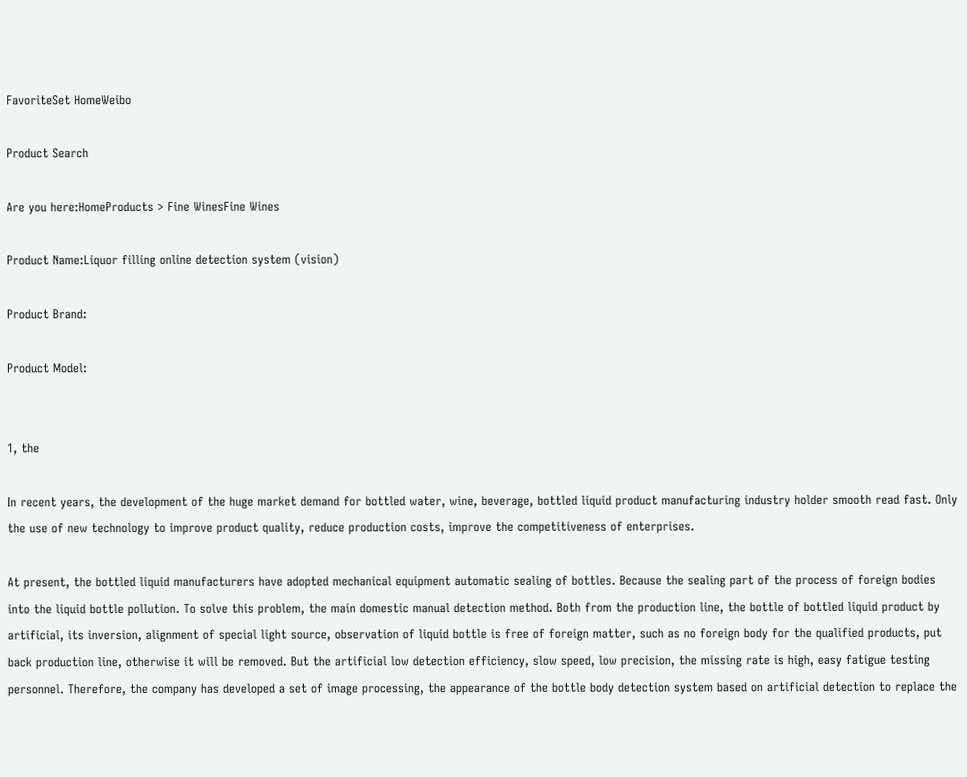FavoriteSet HomeWeibo

Product Search

Are you here:HomeProducts > Fine WinesFine Wines

Product Name:Liquor filling online detection system (vision)

Product Brand:

Product Model:


1, the

In recent years, the development of the huge market demand for bottled water, wine, beverage, bottled liquid product manufacturing industry holder smooth read fast. Only the use of new technology to improve product quality, reduce production costs, improve the competitiveness of enterprises.

At present, the bottled liquid manufacturers have adopted mechanical equipment automatic sealing of bottles. Because the sealing part of the process of foreign bodies into the liquid bottle pollution. To solve this problem, the main domestic manual detection method. Both from the production line, the bottle of bottled liquid product by artificial, its inversion, alignment of special light source, observation of liquid bottle is free of foreign matter, such as no foreign body for the qualified products, put back production line, otherwise it will be removed. But the artificial low detection efficiency, slow speed, low precision, the missing rate is high, easy fatigue testing personnel. Therefore, the company has developed a set of image processing, the appearance of the bottle body detection system based on artificial detection to replace the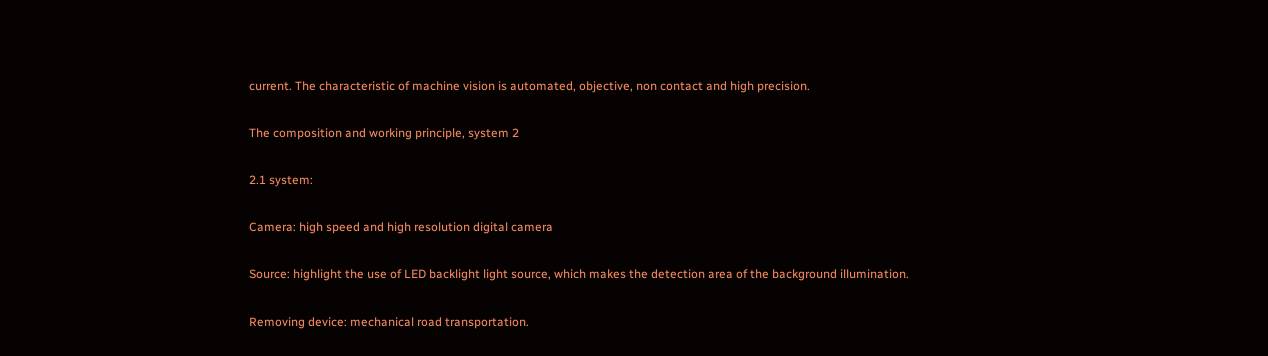current. The characteristic of machine vision is automated, objective, non contact and high precision.

The composition and working principle, system 2

2.1 system:

Camera: high speed and high resolution digital camera

Source: highlight the use of LED backlight light source, which makes the detection area of the background illumination.

Removing device: mechanical road transportation.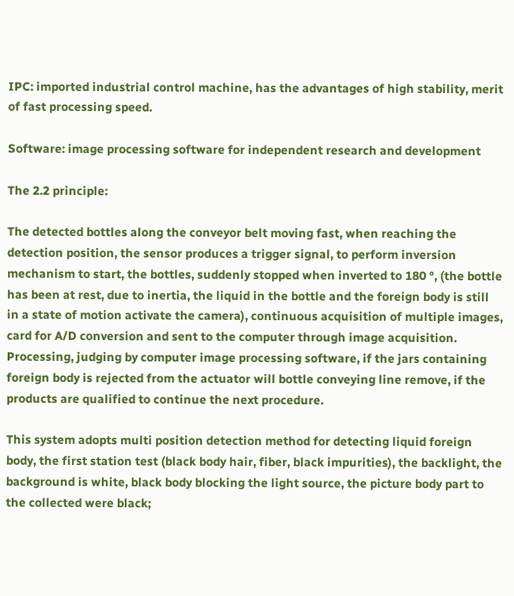IPC: imported industrial control machine, has the advantages of high stability, merit of fast processing speed.

Software: image processing software for independent research and development

The 2.2 principle:

The detected bottles along the conveyor belt moving fast, when reaching the detection position, the sensor produces a trigger signal, to perform inversion mechanism to start, the bottles, suddenly stopped when inverted to 180 °, (the bottle has been at rest, due to inertia, the liquid in the bottle and the foreign body is still in a state of motion activate the camera), continuous acquisition of multiple images, card for A/D conversion and sent to the computer through image acquisition. Processing, judging by computer image processing software, if the jars containing foreign body is rejected from the actuator will bottle conveying line remove, if the products are qualified to continue the next procedure.

This system adopts multi position detection method for detecting liquid foreign body, the first station test (black body hair, fiber, black impurities), the backlight, the background is white, black body blocking the light source, the picture body part to the collected were black;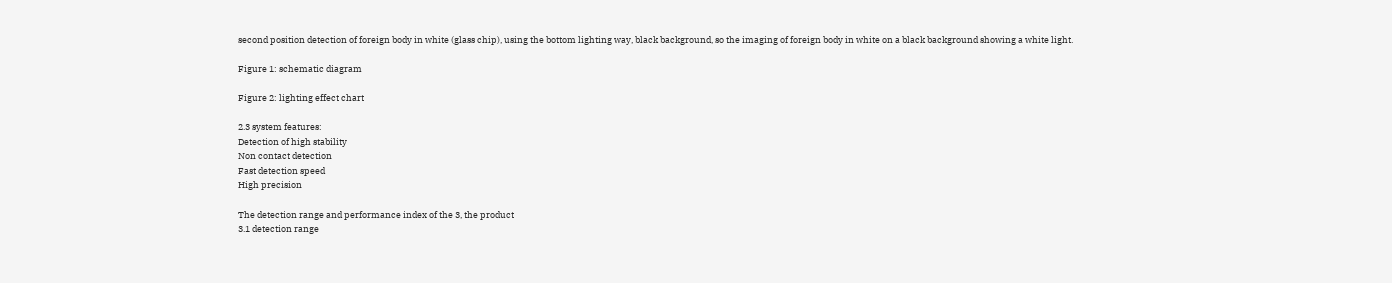second position detection of foreign body in white (glass chip), using the bottom lighting way, black background, so the imaging of foreign body in white on a black background showing a white light.

Figure 1: schematic diagram

Figure 2: lighting effect chart

2.3 system features:
Detection of high stability
Non contact detection
Fast detection speed
High precision

The detection range and performance index of the 3, the product
3.1 detection range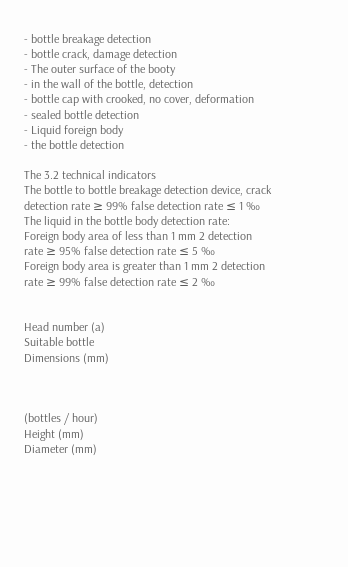- bottle breakage detection
- bottle crack, damage detection
- The outer surface of the booty
- in the wall of the bottle, detection
- bottle cap with crooked, no cover, deformation
- sealed bottle detection
- Liquid foreign body
- the bottle detection

The 3.2 technical indicators
The bottle to bottle breakage detection device, crack detection rate ≥ 99% false detection rate ≤ 1 ‰
The liquid in the bottle body detection rate:
Foreign body area of less than 1 mm 2 detection rate ≥ 95% false detection rate ≤ 5 ‰
Foreign body area is greater than 1 mm 2 detection rate ≥ 99% false detection rate ≤ 2 ‰


Head number (a)
Suitable bottle
Dimensions (mm)



(bottles / hour)
Height (mm)
Diameter (mm)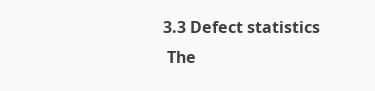3.3 Defect statistics
 The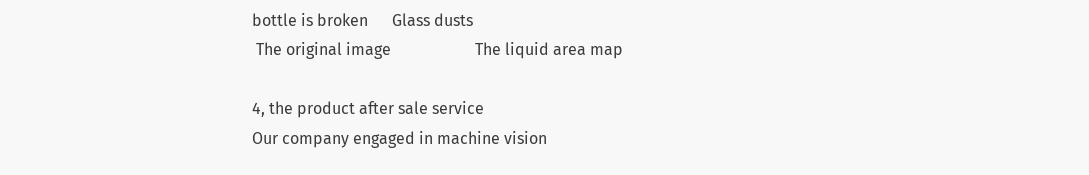bottle is broken      Glass dusts
 The original image                     The liquid area map

4, the product after sale service
Our company engaged in machine vision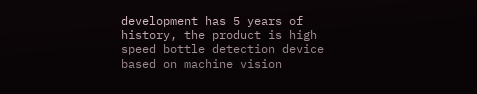development has 5 years of history, the product is high speed bottle detection device based on machine vision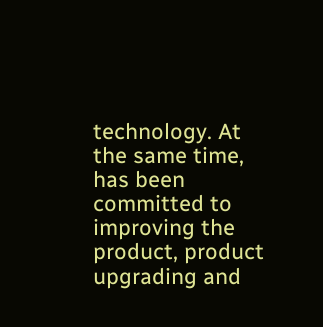technology. At the same time, has been committed to improving the product, product upgrading and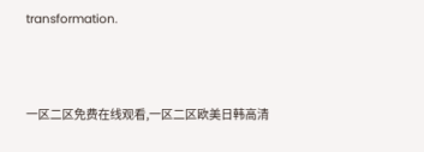transformation.



一区二区免费在线观看,一区二区欧美日韩高清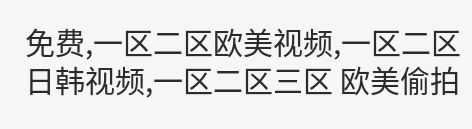免费,一区二区欧美视频,一区二区日韩视频,一区二区三区 欧美偷拍